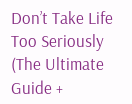Don’t Take Life Too Seriously (The Ultimate Guide +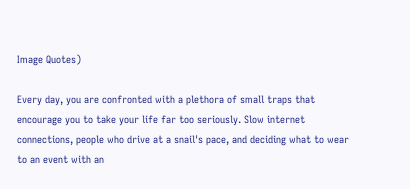Image Quotes)

Every day, you are confronted with a plethora of small traps that encourage you to take your life far too seriously. Slow internet connections, people who drive at a snail's pace, and deciding what to wear to an event with an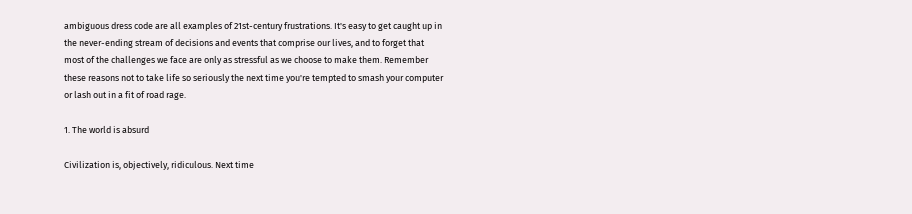ambiguous dress code are all examples of 21st-century frustrations. It's easy to get caught up in the never-ending stream of decisions and events that comprise our lives, and to forget that most of the challenges we face are only as stressful as we choose to make them. Remember these reasons not to take life so seriously the next time you're tempted to smash your computer or lash out in a fit of road rage.

1. The world is absurd

Civilization is, objectively, ridiculous. Next time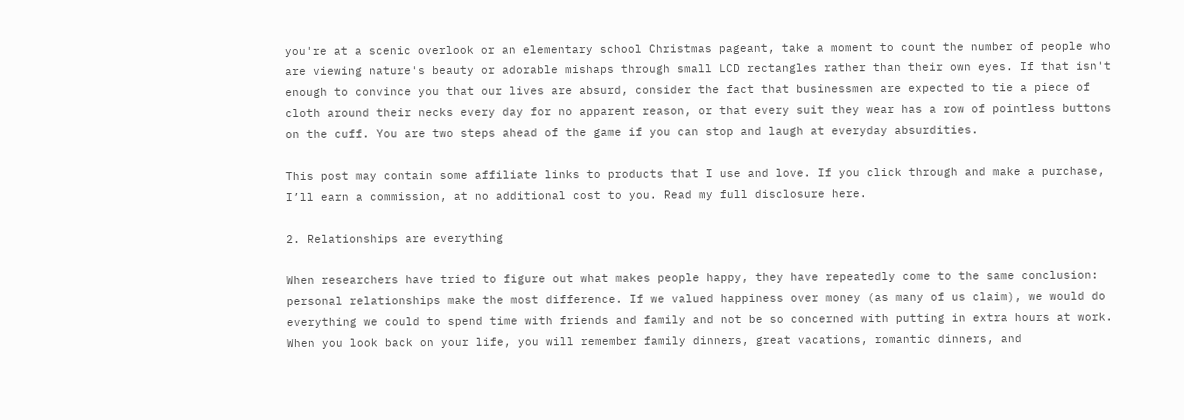you're at a scenic overlook or an elementary school Christmas pageant, take a moment to count the number of people who are viewing nature's beauty or adorable mishaps through small LCD rectangles rather than their own eyes. If that isn't enough to convince you that our lives are absurd, consider the fact that businessmen are expected to tie a piece of cloth around their necks every day for no apparent reason, or that every suit they wear has a row of pointless buttons on the cuff. You are two steps ahead of the game if you can stop and laugh at everyday absurdities.

This post may contain some affiliate links to products that I use and love. If you click through and make a purchase, I’ll earn a commission, at no additional cost to you. Read my full disclosure here.

2. Relationships are everything

When researchers have tried to figure out what makes people happy, they have repeatedly come to the same conclusion: personal relationships make the most difference. If we valued happiness over money (as many of us claim), we would do everything we could to spend time with friends and family and not be so concerned with putting in extra hours at work. When you look back on your life, you will remember family dinners, great vacations, romantic dinners, and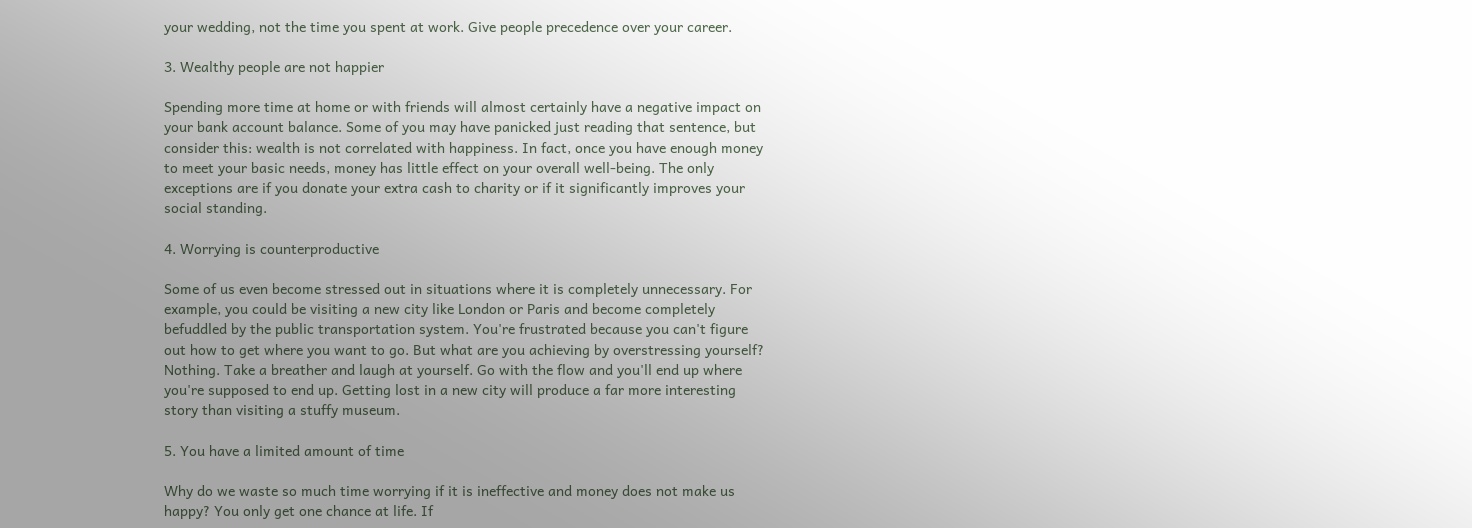your wedding, not the time you spent at work. Give people precedence over your career.

3. Wealthy people are not happier

Spending more time at home or with friends will almost certainly have a negative impact on your bank account balance. Some of you may have panicked just reading that sentence, but consider this: wealth is not correlated with happiness. In fact, once you have enough money to meet your basic needs, money has little effect on your overall well-being. The only exceptions are if you donate your extra cash to charity or if it significantly improves your social standing.

4. Worrying is counterproductive

Some of us even become stressed out in situations where it is completely unnecessary. For example, you could be visiting a new city like London or Paris and become completely befuddled by the public transportation system. You're frustrated because you can't figure out how to get where you want to go. But what are you achieving by overstressing yourself? Nothing. Take a breather and laugh at yourself. Go with the flow and you'll end up where you're supposed to end up. Getting lost in a new city will produce a far more interesting story than visiting a stuffy museum.

5. You have a limited amount of time

Why do we waste so much time worrying if it is ineffective and money does not make us happy? You only get one chance at life. If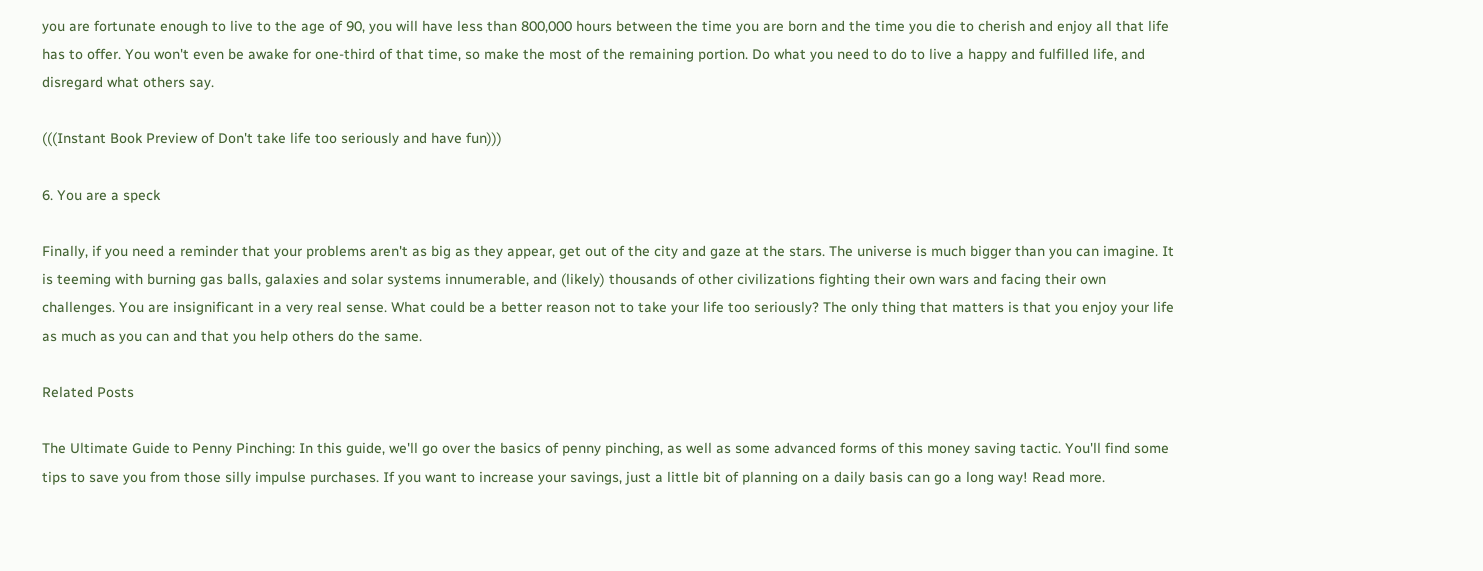you are fortunate enough to live to the age of 90, you will have less than 800,000 hours between the time you are born and the time you die to cherish and enjoy all that life has to offer. You won't even be awake for one-third of that time, so make the most of the remaining portion. Do what you need to do to live a happy and fulfilled life, and disregard what others say.

(((Instant Book Preview of Don't take life too seriously and have fun)))

6. You are a speck

Finally, if you need a reminder that your problems aren't as big as they appear, get out of the city and gaze at the stars. The universe is much bigger than you can imagine. It is teeming with burning gas balls, galaxies and solar systems innumerable, and (likely) thousands of other civilizations fighting their own wars and facing their own challenges. You are insignificant in a very real sense. What could be a better reason not to take your life too seriously? The only thing that matters is that you enjoy your life as much as you can and that you help others do the same.

Related Posts

The Ultimate Guide to Penny Pinching: In this guide, we'll go over the basics of penny pinching, as well as some advanced forms of this money saving tactic. You'll find some tips to save you from those silly impulse purchases. If you want to increase your savings, just a little bit of planning on a daily basis can go a long way! Read more.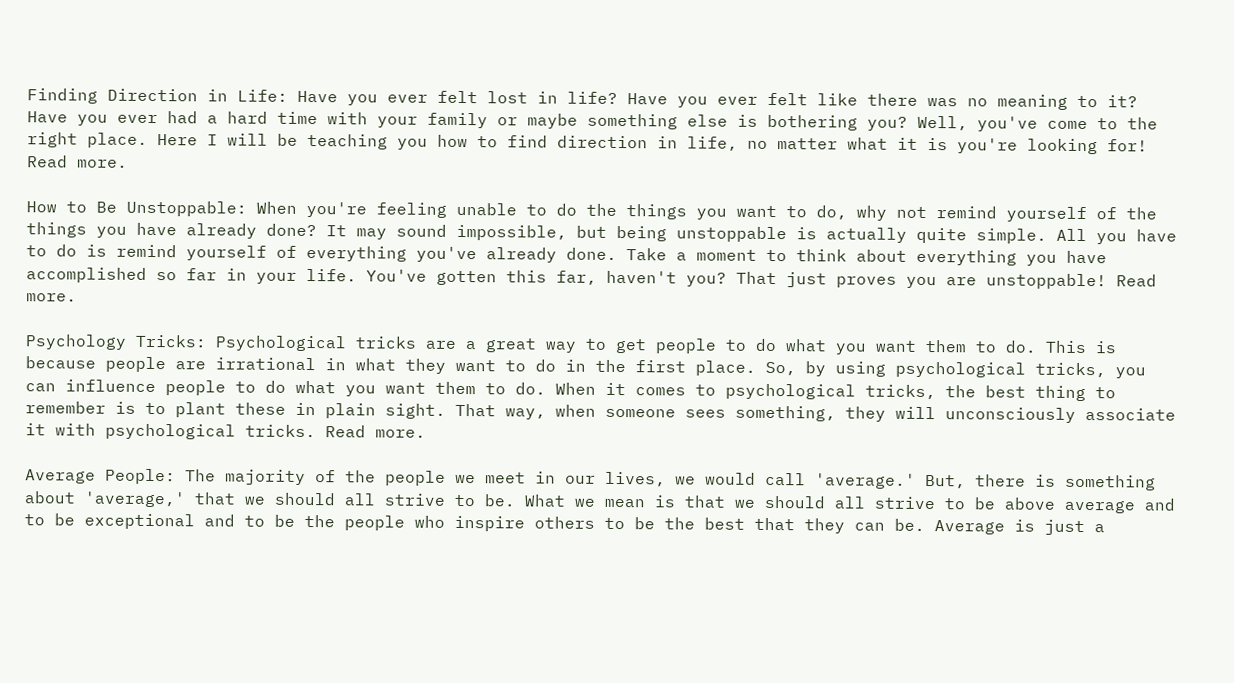Finding Direction in Life: Have you ever felt lost in life? Have you ever felt like there was no meaning to it? Have you ever had a hard time with your family or maybe something else is bothering you? Well, you've come to the right place. Here I will be teaching you how to find direction in life, no matter what it is you're looking for! Read more.

How to Be Unstoppable: When you're feeling unable to do the things you want to do, why not remind yourself of the things you have already done? It may sound impossible, but being unstoppable is actually quite simple. All you have to do is remind yourself of everything you've already done. Take a moment to think about everything you have accomplished so far in your life. You've gotten this far, haven't you? That just proves you are unstoppable! Read more.

Psychology Tricks: Psychological tricks are a great way to get people to do what you want them to do. This is because people are irrational in what they want to do in the first place. So, by using psychological tricks, you can influence people to do what you want them to do. When it comes to psychological tricks, the best thing to remember is to plant these in plain sight. That way, when someone sees something, they will unconsciously associate it with psychological tricks. Read more.

Average People: The majority of the people we meet in our lives, we would call 'average.' But, there is something about 'average,' that we should all strive to be. What we mean is that we should all strive to be above average and to be exceptional and to be the people who inspire others to be the best that they can be. Average is just a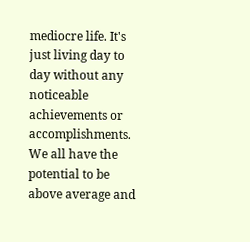mediocre life. It's just living day to day without any noticeable achievements or accomplishments. We all have the potential to be above average and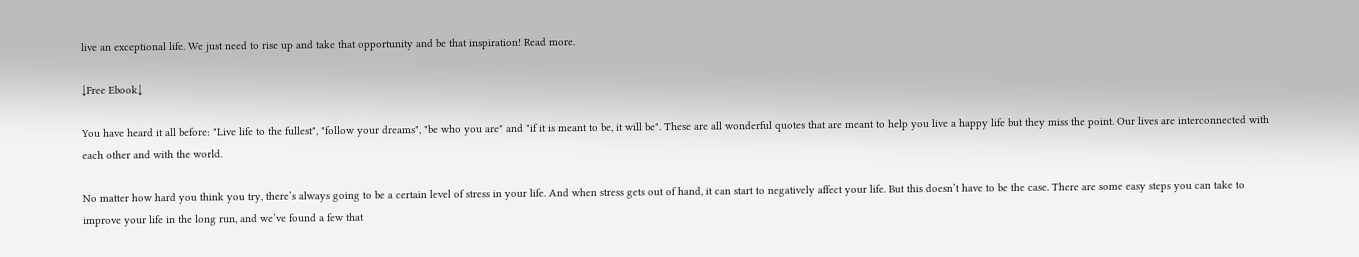live an exceptional life. We just need to rise up and take that opportunity and be that inspiration! Read more.

↓Free Ebook↓

You have heard it all before: "Live life to the fullest", "follow your dreams", "be who you are" and "if it is meant to be, it will be". These are all wonderful quotes that are meant to help you live a happy life but they miss the point. Our lives are interconnected with each other and with the world.

No matter how hard you think you try, there’s always going to be a certain level of stress in your life. And when stress gets out of hand, it can start to negatively affect your life. But this doesn’t have to be the case. There are some easy steps you can take to improve your life in the long run, and we’ve found a few that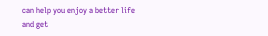can help you enjoy a better life and get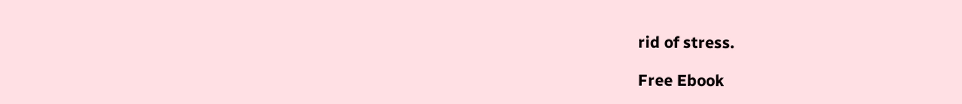rid of stress.

Free Ebook